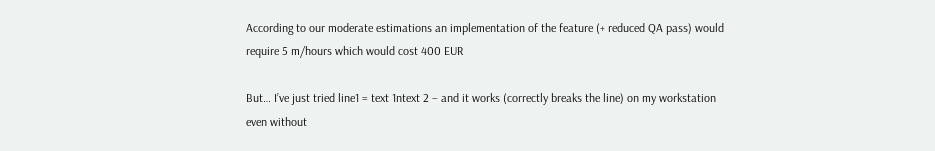According to our moderate estimations an implementation of the feature (+ reduced QA pass) would require 5 m/hours which would cost 400 EUR

But… I’ve just tried line1 = text 1ntext 2 – and it works (correctly breaks the line) on my workstation even without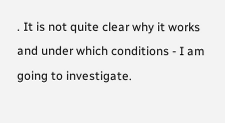. It is not quite clear why it works and under which conditions - I am going to investigate.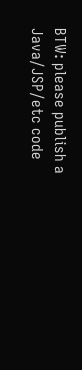BTW: please publish a Java/JSP/etc code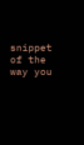snippet of the way you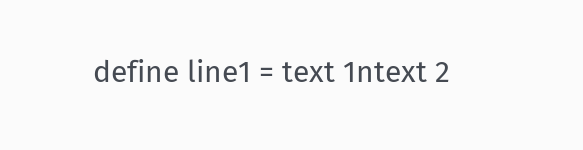define line1 = text 1ntext 2